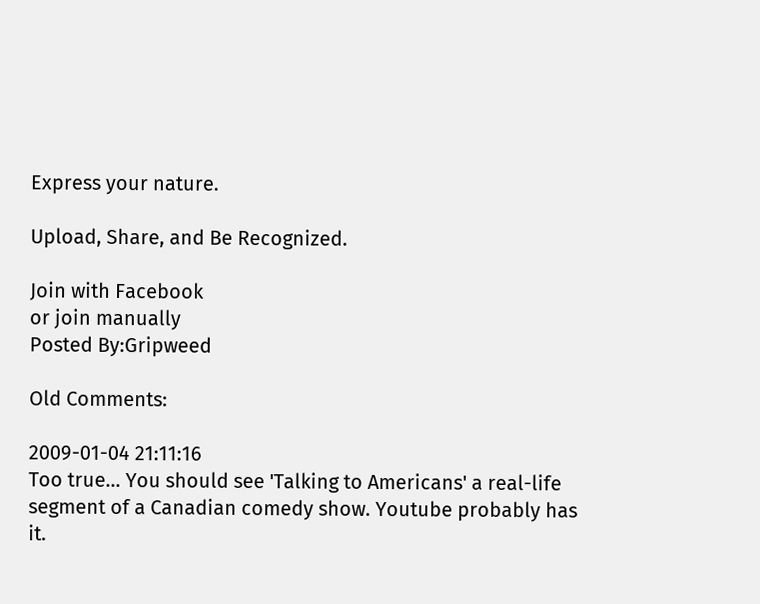Express your nature.

Upload, Share, and Be Recognized.

Join with Facebook
or join manually
Posted By:Gripweed

Old Comments:

2009-01-04 21:11:16
Too true... You should see 'Talking to Americans' a real-life segment of a Canadian comedy show. Youtube probably has it.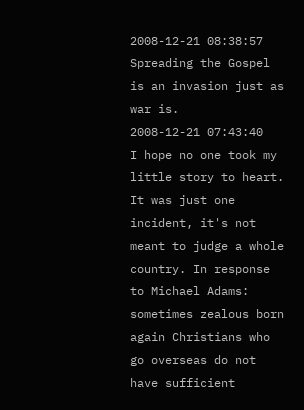2008-12-21 08:38:57
Spreading the Gospel is an invasion just as war is.
2008-12-21 07:43:40
I hope no one took my little story to heart. It was just one incident, it's not meant to judge a whole country. In response to Michael Adams: sometimes zealous born again Christians who go overseas do not have sufficient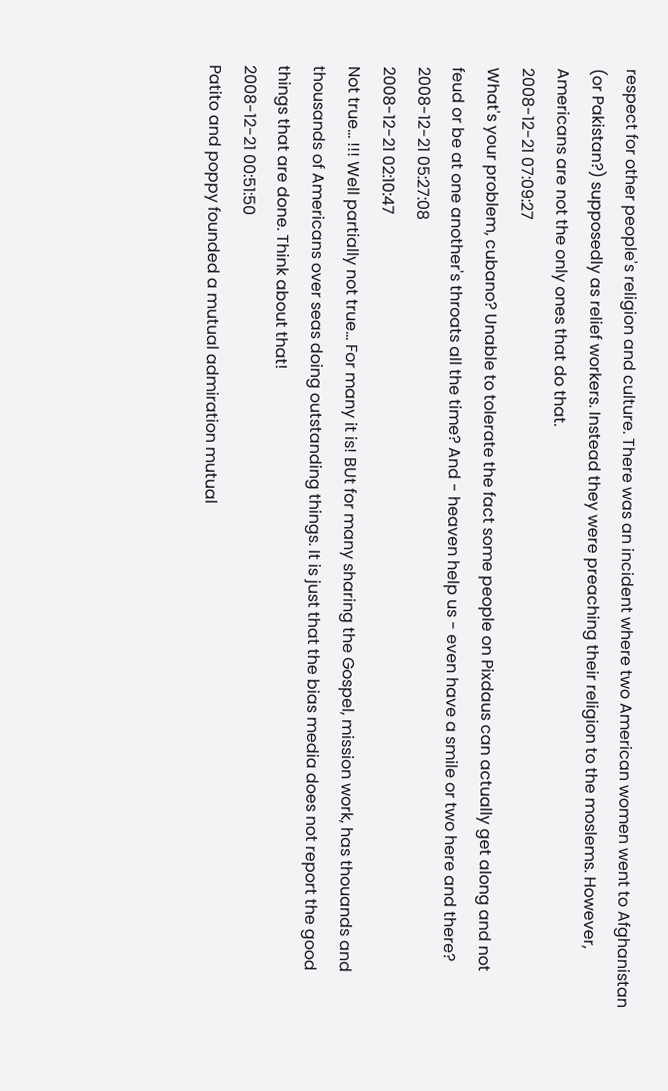respect for other people's religion and culture. There was an incident where two American women went to Afghanistan (or Pakistan?) supposedly as relief workers. Instead they were preaching their religion to the moslems. However, Americans are not the only ones that do that.
2008-12-21 07:09:27
What's your problem, cubano? Unable to tolerate the fact some people on Pixdaus can actually get along and not feud or be at one another's throats all the time? And - heaven help us - even have a smile or two here and there?
2008-12-21 05:27:08
2008-12-21 02:10:47
Not true... !!! Well partially not true... For many it is! BUt for many sharing the Gospel, mission work, has thouands and thousands of Americans over seas doing outstanding things. It is just that the bias media does not report the good things that are done. Think about that!
2008-12-21 00:51:50
Patito and poppy founded a mutual admiration mutual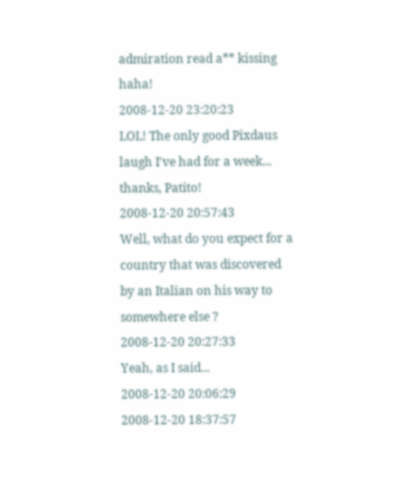admiration read a** kissing haha!
2008-12-20 23:20:23
LOL! The only good Pixdaus laugh I've had for a week... thanks, Patito!
2008-12-20 20:57:43
Well, what do you expect for a country that was discovered by an Italian on his way to somewhere else ?
2008-12-20 20:27:33
Yeah, as I said...
2008-12-20 20:06:29
2008-12-20 18:37:57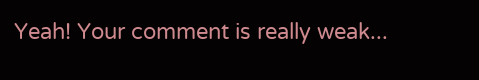Yeah! Your comment is really weak...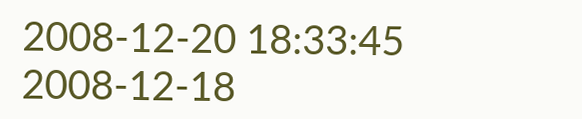2008-12-20 18:33:45
2008-12-18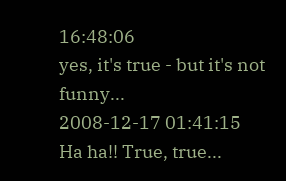16:48:06
yes, it's true - but it's not funny...
2008-12-17 01:41:15
Ha ha!! True, true...